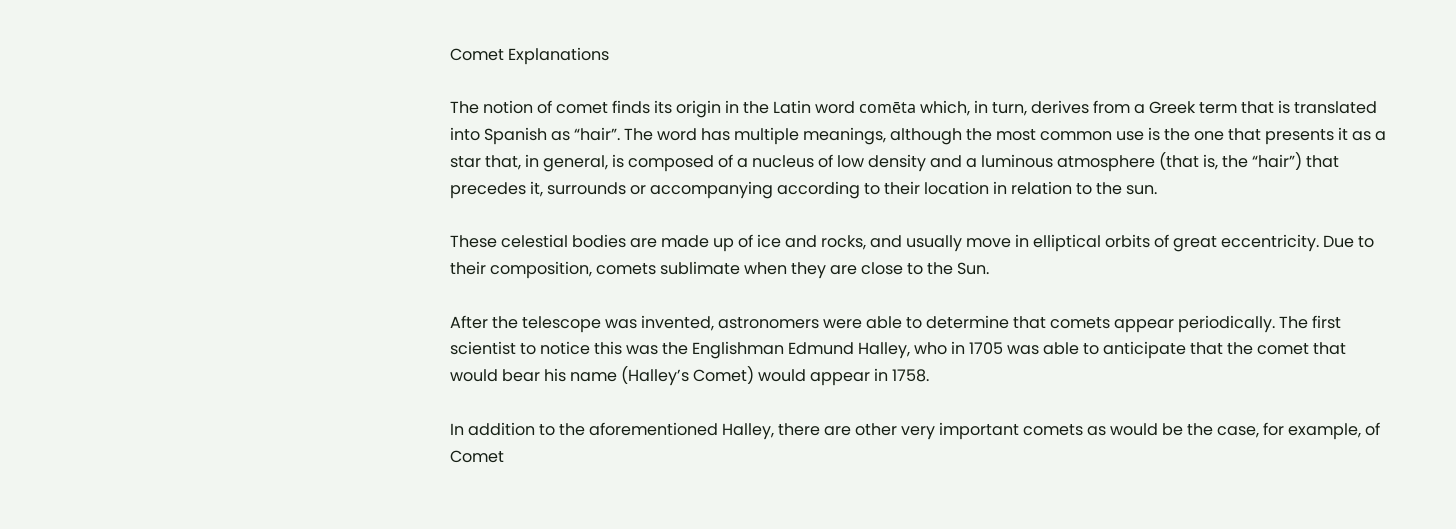Comet Explanations

The notion of comet finds its origin in the Latin word comēta which, in turn, derives from a Greek term that is translated into Spanish as “hair”. The word has multiple meanings, although the most common use is the one that presents it as a star that, in general, is composed of a nucleus of low density and a luminous atmosphere (that is, the “hair”) that precedes it, surrounds or accompanying according to their location in relation to the sun.

These celestial bodies are made up of ice and rocks, and usually move in elliptical orbits of great eccentricity. Due to their composition, comets sublimate when they are close to the Sun.

After the telescope was invented, astronomers were able to determine that comets appear periodically. The first scientist to notice this was the Englishman Edmund Halley, who in 1705 was able to anticipate that the comet that would bear his name (Halley’s Comet) would appear in 1758.

In addition to the aforementioned Halley, there are other very important comets as would be the case, for example, of Comet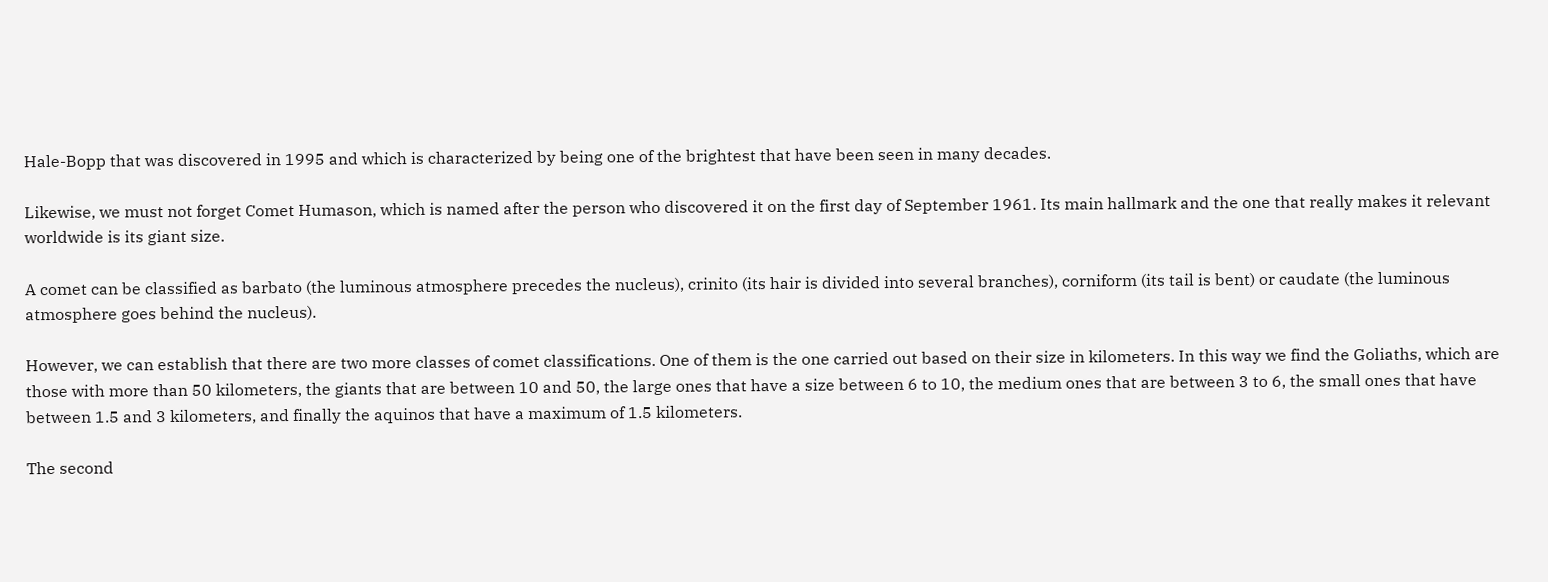Hale-Bopp that was discovered in 1995 and which is characterized by being one of the brightest that have been seen in many decades.

Likewise, we must not forget Comet Humason, which is named after the person who discovered it on the first day of September 1961. Its main hallmark and the one that really makes it relevant worldwide is its giant size.

A comet can be classified as barbato (the luminous atmosphere precedes the nucleus), crinito (its hair is divided into several branches), corniform (its tail is bent) or caudate (the luminous atmosphere goes behind the nucleus).

However, we can establish that there are two more classes of comet classifications. One of them is the one carried out based on their size in kilometers. In this way we find the Goliaths, which are those with more than 50 kilometers, the giants that are between 10 and 50, the large ones that have a size between 6 to 10, the medium ones that are between 3 to 6, the small ones that have between 1.5 and 3 kilometers, and finally the aquinos that have a maximum of 1.5 kilometers.

The second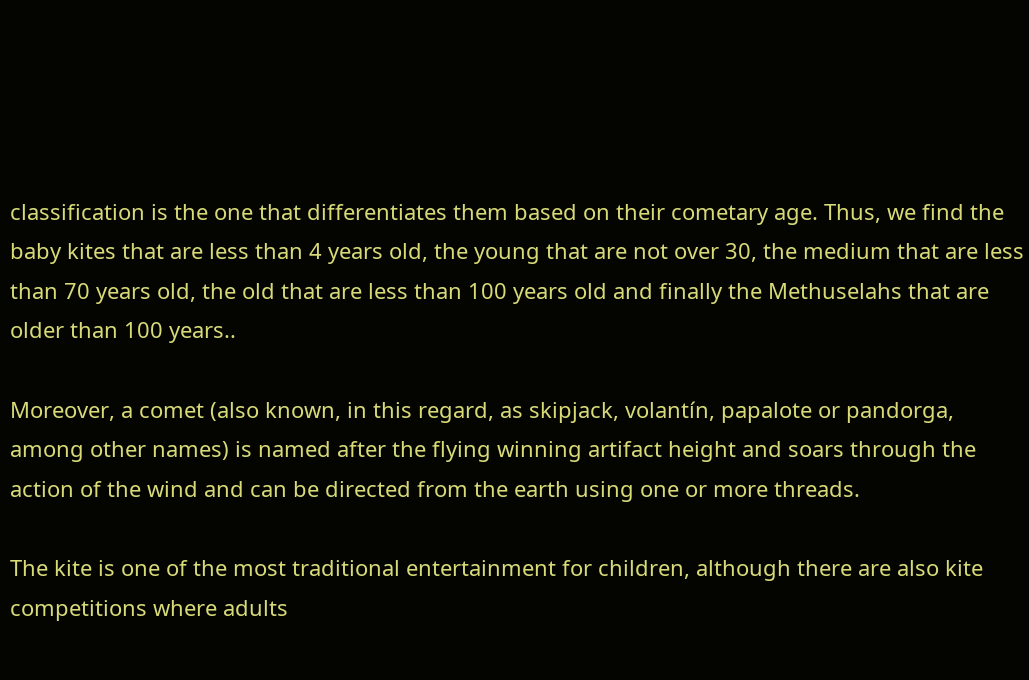classification is the one that differentiates them based on their cometary age. Thus, we find the baby kites that are less than 4 years old, the young that are not over 30, the medium that are less than 70 years old, the old that are less than 100 years old and finally the Methuselahs that are older than 100 years..

Moreover, a comet (also known, in this regard, as skipjack, volantín, papalote or pandorga, among other names) is named after the flying winning artifact height and soars through the action of the wind and can be directed from the earth using one or more threads.

The kite is one of the most traditional entertainment for children, although there are also kite competitions where adults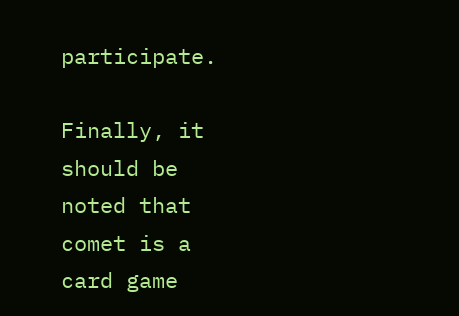participate.

Finally, it should be noted that comet is a card game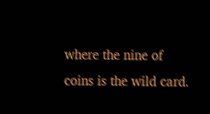where the nine of coins is the wild card.